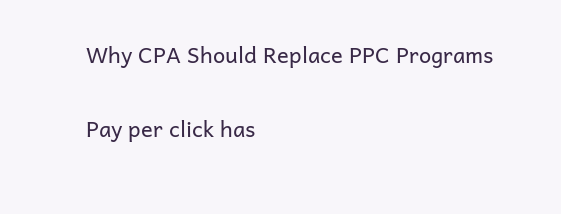Why CPA Should Replace PPC Programs

Pay per click has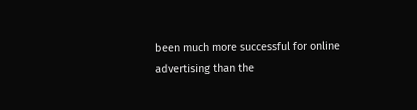been much more successful for online advertising than the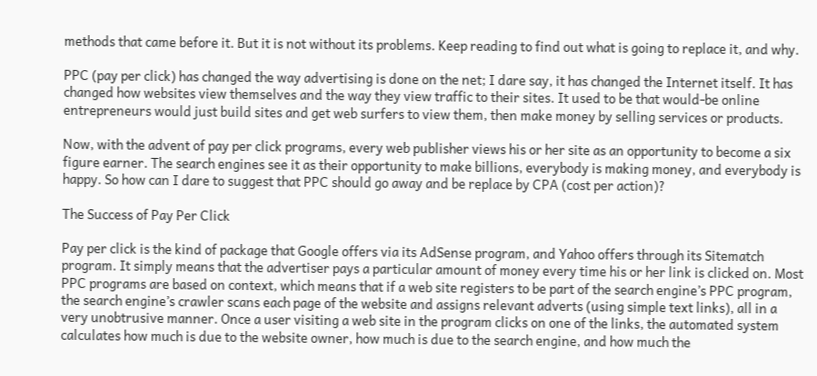methods that came before it. But it is not without its problems. Keep reading to find out what is going to replace it, and why.

PPC (pay per click) has changed the way advertising is done on the net; I dare say, it has changed the Internet itself. It has changed how websites view themselves and the way they view traffic to their sites. It used to be that would-be online entrepreneurs would just build sites and get web surfers to view them, then make money by selling services or products.

Now, with the advent of pay per click programs, every web publisher views his or her site as an opportunity to become a six figure earner. The search engines see it as their opportunity to make billions, everybody is making money, and everybody is happy. So how can I dare to suggest that PPC should go away and be replace by CPA (cost per action)?

The Success of Pay Per Click

Pay per click is the kind of package that Google offers via its AdSense program, and Yahoo offers through its Sitematch program. It simply means that the advertiser pays a particular amount of money every time his or her link is clicked on. Most PPC programs are based on context, which means that if a web site registers to be part of the search engine’s PPC program, the search engine’s crawler scans each page of the website and assigns relevant adverts (using simple text links), all in a very unobtrusive manner. Once a user visiting a web site in the program clicks on one of the links, the automated system calculates how much is due to the website owner, how much is due to the search engine, and how much the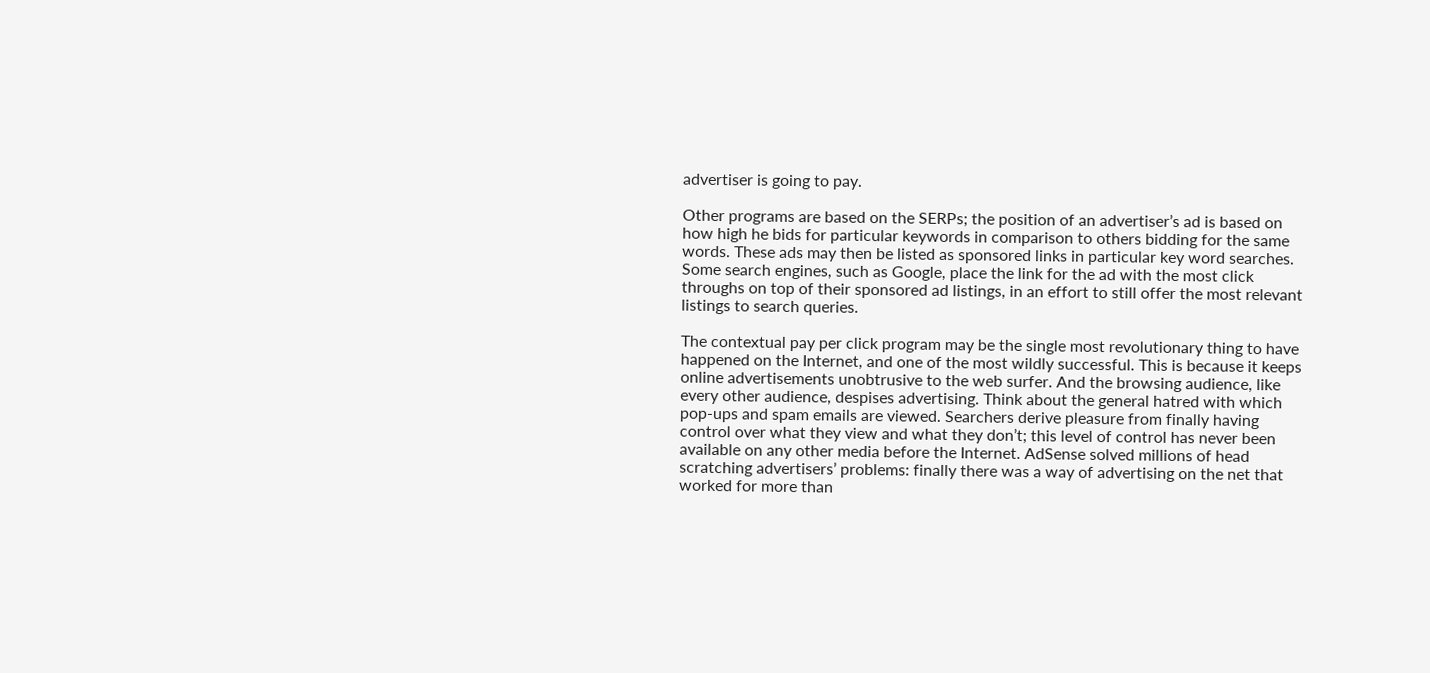advertiser is going to pay.

Other programs are based on the SERPs; the position of an advertiser’s ad is based on how high he bids for particular keywords in comparison to others bidding for the same words. These ads may then be listed as sponsored links in particular key word searches. Some search engines, such as Google, place the link for the ad with the most click throughs on top of their sponsored ad listings, in an effort to still offer the most relevant listings to search queries.

The contextual pay per click program may be the single most revolutionary thing to have happened on the Internet, and one of the most wildly successful. This is because it keeps online advertisements unobtrusive to the web surfer. And the browsing audience, like every other audience, despises advertising. Think about the general hatred with which pop-ups and spam emails are viewed. Searchers derive pleasure from finally having control over what they view and what they don’t; this level of control has never been available on any other media before the Internet. AdSense solved millions of head scratching advertisers’ problems: finally there was a way of advertising on the net that worked for more than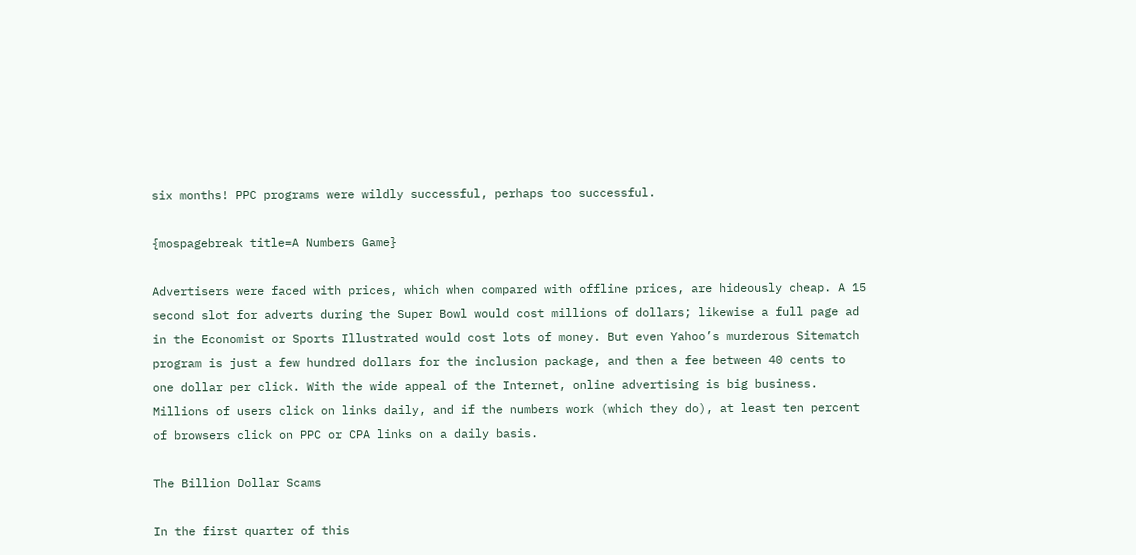six months! PPC programs were wildly successful, perhaps too successful.

{mospagebreak title=A Numbers Game}

Advertisers were faced with prices, which when compared with offline prices, are hideously cheap. A 15 second slot for adverts during the Super Bowl would cost millions of dollars; likewise a full page ad in the Economist or Sports Illustrated would cost lots of money. But even Yahoo’s murderous Sitematch program is just a few hundred dollars for the inclusion package, and then a fee between 40 cents to one dollar per click. With the wide appeal of the Internet, online advertising is big business. Millions of users click on links daily, and if the numbers work (which they do), at least ten percent of browsers click on PPC or CPA links on a daily basis.

The Billion Dollar Scams

In the first quarter of this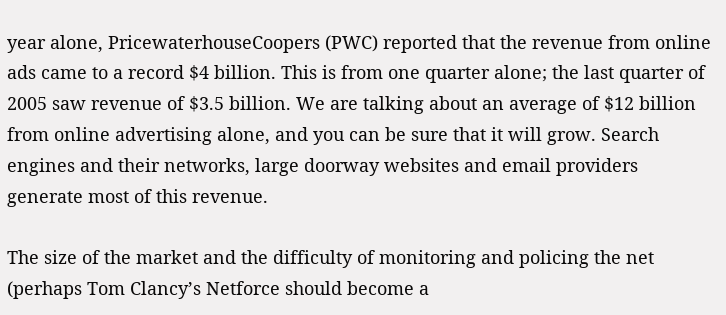year alone, PricewaterhouseCoopers (PWC) reported that the revenue from online ads came to a record $4 billion. This is from one quarter alone; the last quarter of 2005 saw revenue of $3.5 billion. We are talking about an average of $12 billion from online advertising alone, and you can be sure that it will grow. Search engines and their networks, large doorway websites and email providers generate most of this revenue.

The size of the market and the difficulty of monitoring and policing the net (perhaps Tom Clancy’s Netforce should become a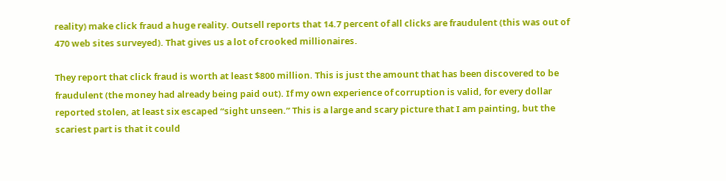reality) make click fraud a huge reality. Outsell reports that 14.7 percent of all clicks are fraudulent (this was out of 470 web sites surveyed). That gives us a lot of crooked millionaires.

They report that click fraud is worth at least $800 million. This is just the amount that has been discovered to be fraudulent (the money had already being paid out). If my own experience of corruption is valid, for every dollar reported stolen, at least six escaped “sight unseen.” This is a large and scary picture that I am painting, but the scariest part is that it could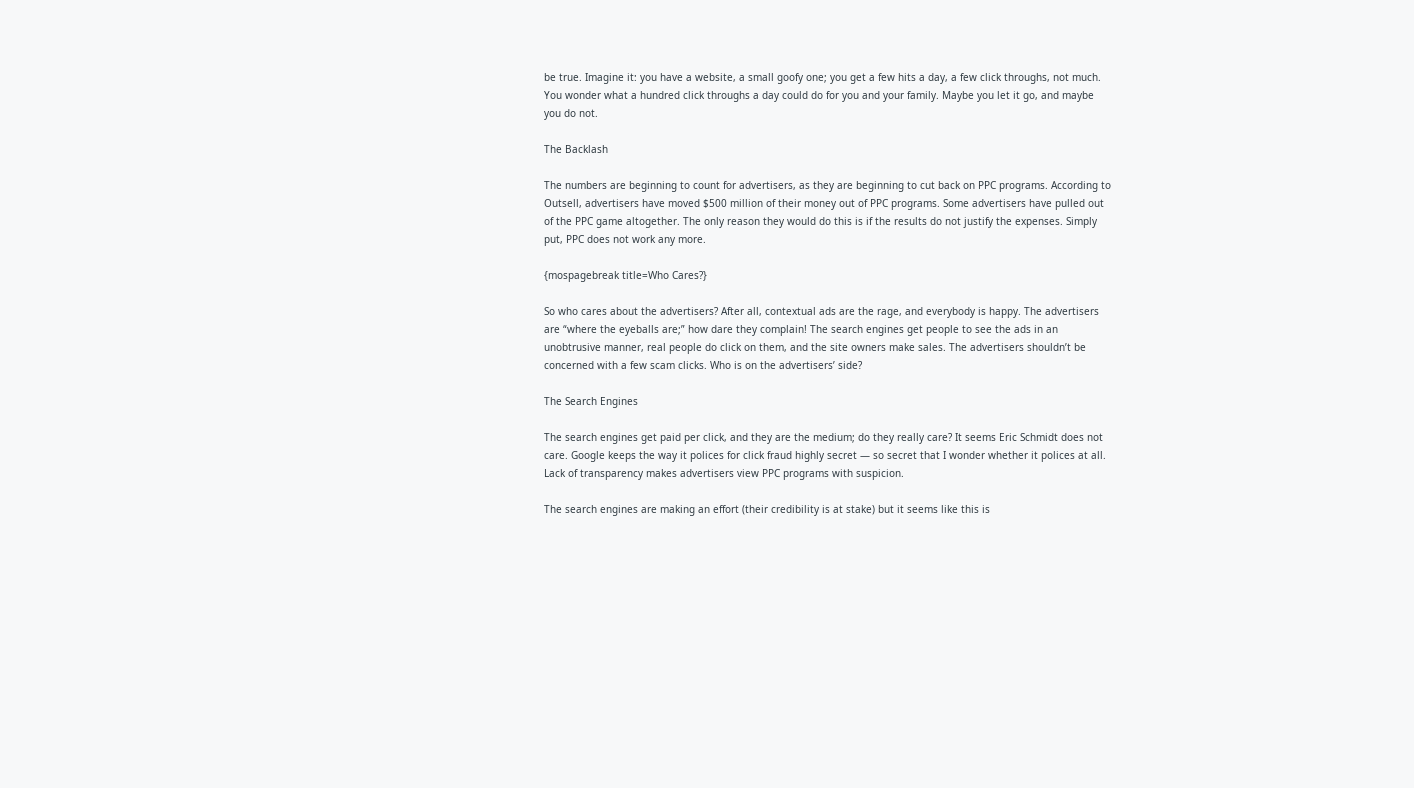be true. Imagine it: you have a website, a small goofy one; you get a few hits a day, a few click throughs, not much. You wonder what a hundred click throughs a day could do for you and your family. Maybe you let it go, and maybe you do not.

The Backlash

The numbers are beginning to count for advertisers, as they are beginning to cut back on PPC programs. According to Outsell, advertisers have moved $500 million of their money out of PPC programs. Some advertisers have pulled out of the PPC game altogether. The only reason they would do this is if the results do not justify the expenses. Simply put, PPC does not work any more.

{mospagebreak title=Who Cares?}

So who cares about the advertisers? After all, contextual ads are the rage, and everybody is happy. The advertisers are “where the eyeballs are;” how dare they complain! The search engines get people to see the ads in an unobtrusive manner, real people do click on them, and the site owners make sales. The advertisers shouldn’t be concerned with a few scam clicks. Who is on the advertisers’ side?

The Search Engines

The search engines get paid per click, and they are the medium; do they really care? It seems Eric Schmidt does not care. Google keeps the way it polices for click fraud highly secret — so secret that I wonder whether it polices at all. Lack of transparency makes advertisers view PPC programs with suspicion.

The search engines are making an effort (their credibility is at stake) but it seems like this is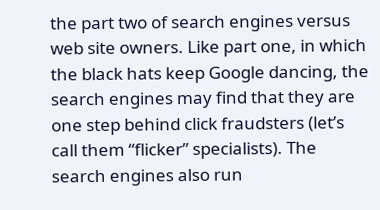the part two of search engines versus web site owners. Like part one, in which the black hats keep Google dancing, the search engines may find that they are one step behind click fraudsters (let’s call them “flicker” specialists). The search engines also run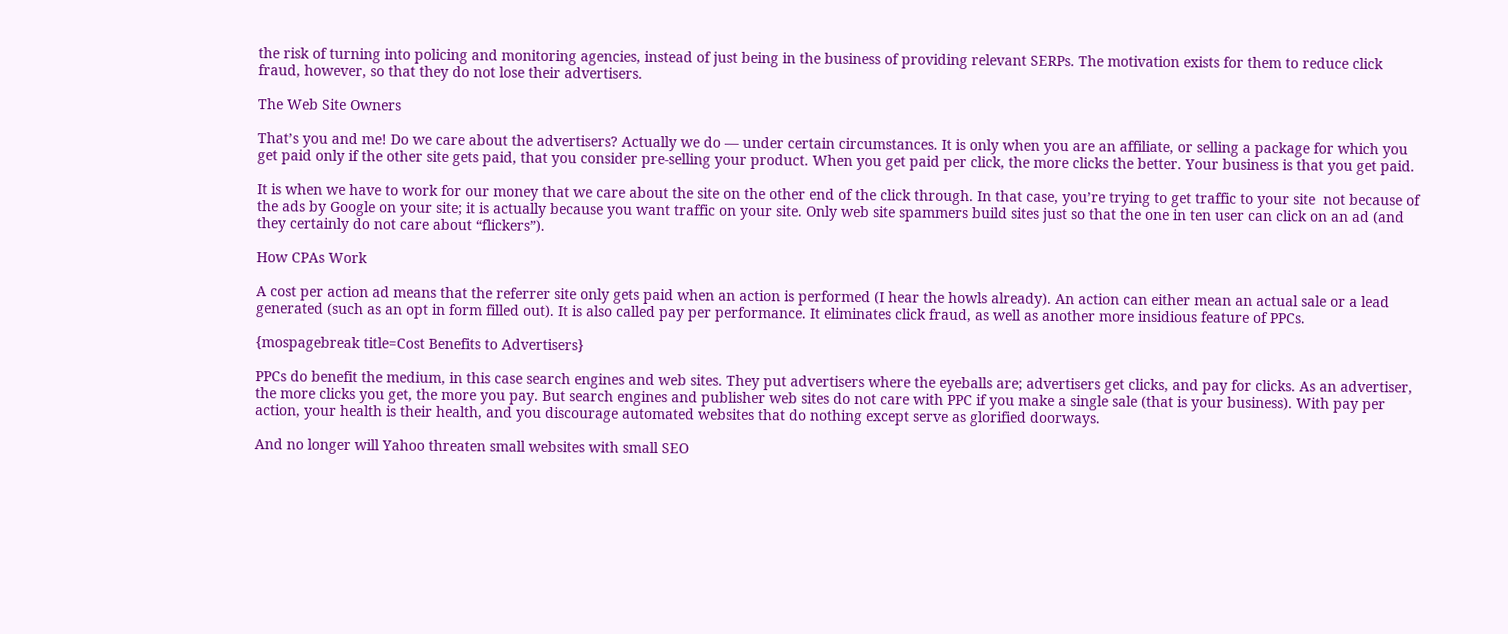the risk of turning into policing and monitoring agencies, instead of just being in the business of providing relevant SERPs. The motivation exists for them to reduce click fraud, however, so that they do not lose their advertisers.

The Web Site Owners

That’s you and me! Do we care about the advertisers? Actually we do — under certain circumstances. It is only when you are an affiliate, or selling a package for which you get paid only if the other site gets paid, that you consider pre-selling your product. When you get paid per click, the more clicks the better. Your business is that you get paid.

It is when we have to work for our money that we care about the site on the other end of the click through. In that case, you’re trying to get traffic to your site  not because of the ads by Google on your site; it is actually because you want traffic on your site. Only web site spammers build sites just so that the one in ten user can click on an ad (and they certainly do not care about “flickers”).

How CPAs Work

A cost per action ad means that the referrer site only gets paid when an action is performed (I hear the howls already). An action can either mean an actual sale or a lead generated (such as an opt in form filled out). It is also called pay per performance. It eliminates click fraud, as well as another more insidious feature of PPCs.

{mospagebreak title=Cost Benefits to Advertisers}

PPCs do benefit the medium, in this case search engines and web sites. They put advertisers where the eyeballs are; advertisers get clicks, and pay for clicks. As an advertiser, the more clicks you get, the more you pay. But search engines and publisher web sites do not care with PPC if you make a single sale (that is your business). With pay per action, your health is their health, and you discourage automated websites that do nothing except serve as glorified doorways.

And no longer will Yahoo threaten small websites with small SEO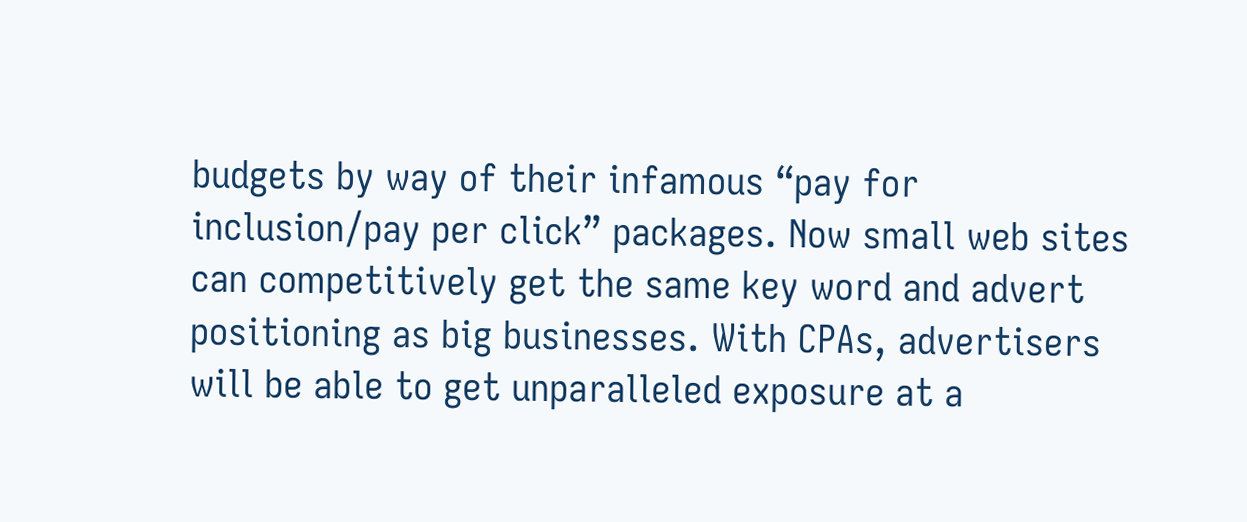budgets by way of their infamous “pay for inclusion/pay per click” packages. Now small web sites can competitively get the same key word and advert positioning as big businesses. With CPAs, advertisers will be able to get unparalleled exposure at a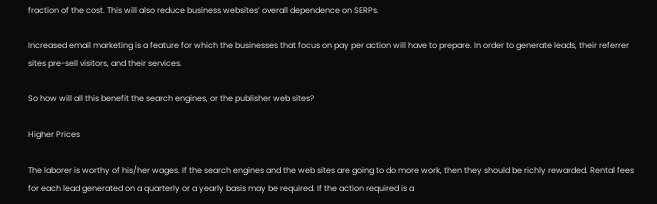fraction of the cost. This will also reduce business websites’ overall dependence on SERPs.

Increased email marketing is a feature for which the businesses that focus on pay per action will have to prepare. In order to generate leads, their referrer sites pre-sell visitors, and their services.

So how will all this benefit the search engines, or the publisher web sites?

Higher Prices

The laborer is worthy of his/her wages. If the search engines and the web sites are going to do more work, then they should be richly rewarded. Rental fees for each lead generated on a quarterly or a yearly basis may be required. If the action required is a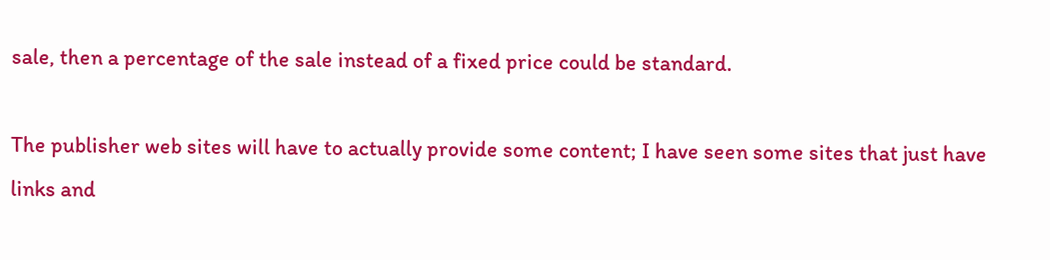sale, then a percentage of the sale instead of a fixed price could be standard.

The publisher web sites will have to actually provide some content; I have seen some sites that just have links and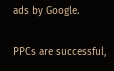ads by Google.

PPCs are successful,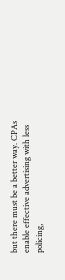but there must be a better way. CPAs enable effective advertising with less policing,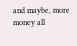and maybe, more money all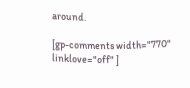around.

[gp-comments width="770" linklove="off" ]